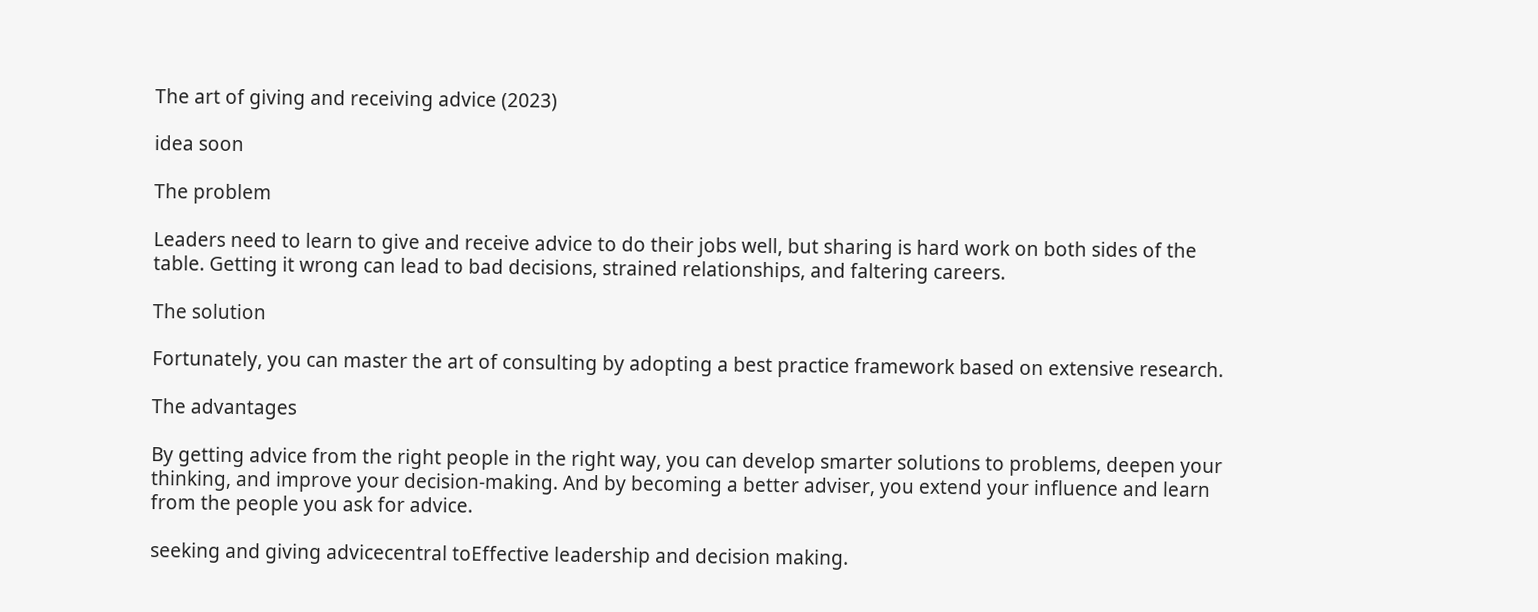The art of giving and receiving advice (2023)

idea soon

The problem

Leaders need to learn to give and receive advice to do their jobs well, but sharing is hard work on both sides of the table. Getting it wrong can lead to bad decisions, strained relationships, and faltering careers.

The solution

Fortunately, you can master the art of consulting by adopting a best practice framework based on extensive research.

The advantages

By getting advice from the right people in the right way, you can develop smarter solutions to problems, deepen your thinking, and improve your decision-making. And by becoming a better adviser, you extend your influence and learn from the people you ask for advice.

seeking and giving advicecentral toEffective leadership and decision making.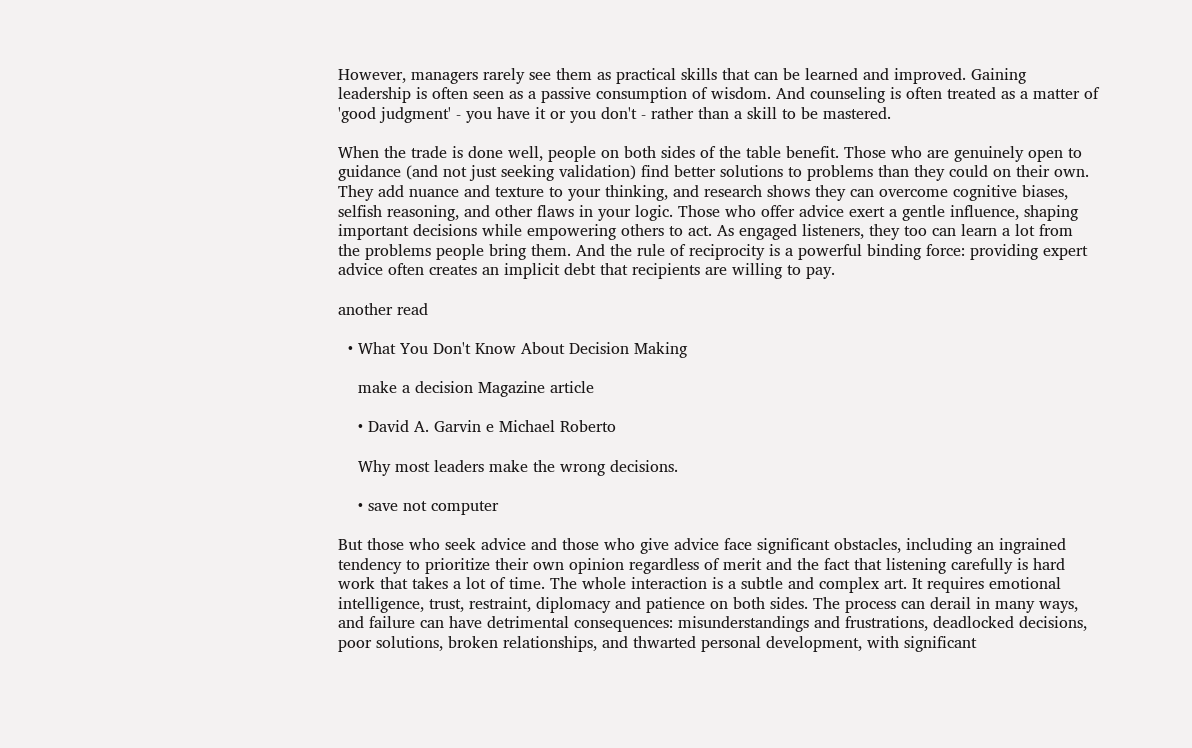However, managers rarely see them as practical skills that can be learned and improved. Gaining leadership is often seen as a passive consumption of wisdom. And counseling is often treated as a matter of 'good judgment' - you have it or you don't - rather than a skill to be mastered.

When the trade is done well, people on both sides of the table benefit. Those who are genuinely open to guidance (and not just seeking validation) find better solutions to problems than they could on their own. They add nuance and texture to your thinking, and research shows they can overcome cognitive biases, selfish reasoning, and other flaws in your logic. Those who offer advice exert a gentle influence, shaping important decisions while empowering others to act. As engaged listeners, they too can learn a lot from the problems people bring them. And the rule of reciprocity is a powerful binding force: providing expert advice often creates an implicit debt that recipients are willing to pay.

another read

  • What You Don't Know About Decision Making

    make a decision Magazine article

    • David A. Garvin e Michael Roberto

    Why most leaders make the wrong decisions.

    • save not computer

But those who seek advice and those who give advice face significant obstacles, including an ingrained tendency to prioritize their own opinion regardless of merit and the fact that listening carefully is hard work that takes a lot of time. The whole interaction is a subtle and complex art. It requires emotional intelligence, trust, restraint, diplomacy and patience on both sides. The process can derail in many ways, and failure can have detrimental consequences: misunderstandings and frustrations, deadlocked decisions, poor solutions, broken relationships, and thwarted personal development, with significant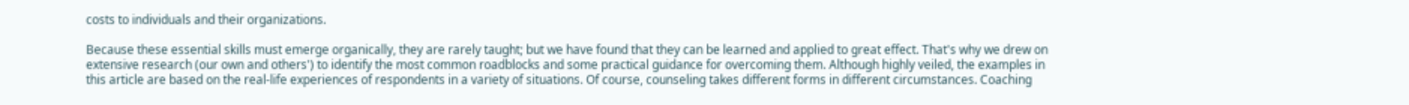costs to individuals and their organizations.

Because these essential skills must emerge organically, they are rarely taught; but we have found that they can be learned and applied to great effect. That's why we drew on extensive research (our own and others') to identify the most common roadblocks and some practical guidance for overcoming them. Although highly veiled, the examples in this article are based on the real-life experiences of respondents in a variety of situations. Of course, counseling takes different forms in different circumstances. Coaching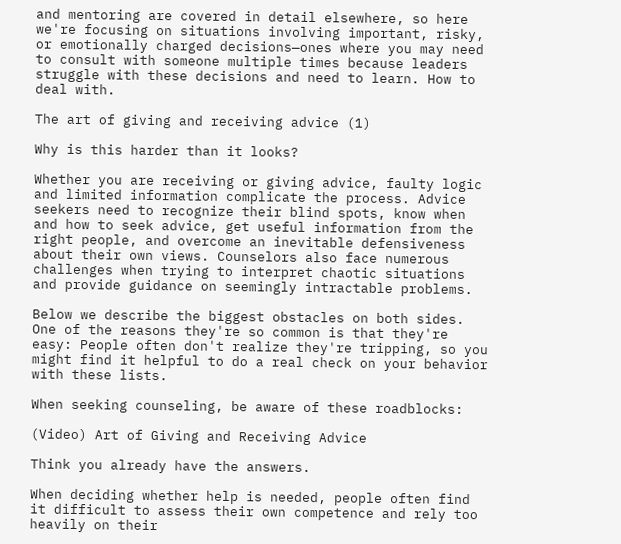and mentoring are covered in detail elsewhere, so here we're focusing on situations involving important, risky, or emotionally charged decisions—ones where you may need to consult with someone multiple times because leaders struggle with these decisions and need to learn. How to deal with.

The art of giving and receiving advice (1)

Why is this harder than it looks?

Whether you are receiving or giving advice, faulty logic and limited information complicate the process. Advice seekers need to recognize their blind spots, know when and how to seek advice, get useful information from the right people, and overcome an inevitable defensiveness about their own views. Counselors also face numerous challenges when trying to interpret chaotic situations and provide guidance on seemingly intractable problems.

Below we describe the biggest obstacles on both sides. One of the reasons they're so common is that they're easy: People often don't realize they're tripping, so you might find it helpful to do a real check on your behavior with these lists.

When seeking counseling, be aware of these roadblocks:

(Video) Art of Giving and Receiving Advice

Think you already have the answers.

When deciding whether help is needed, people often find it difficult to assess their own competence and rely too heavily on their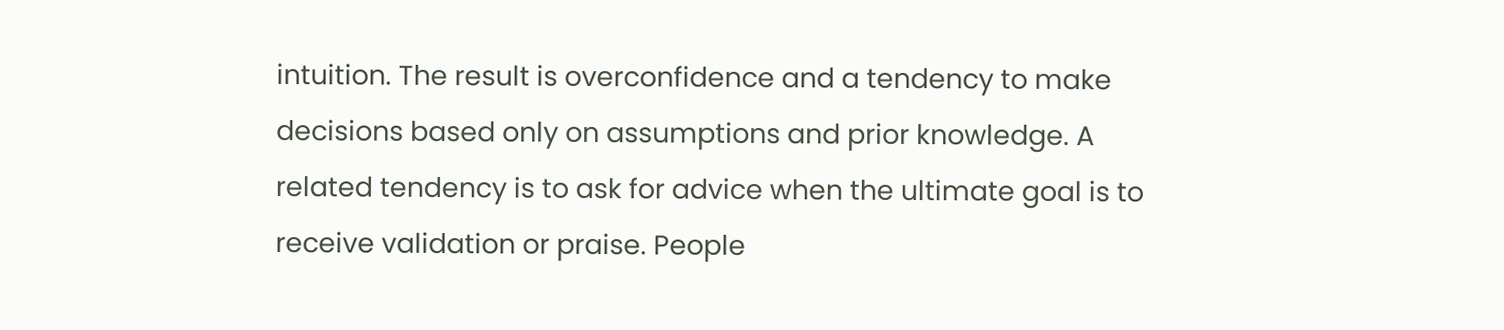intuition. The result is overconfidence and a tendency to make decisions based only on assumptions and prior knowledge. A related tendency is to ask for advice when the ultimate goal is to receive validation or praise. People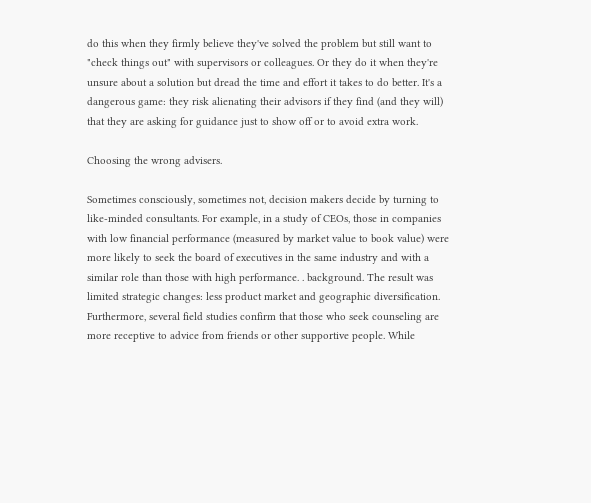do this when they firmly believe they've solved the problem but still want to "check things out" with supervisors or colleagues. Or they do it when they're unsure about a solution but dread the time and effort it takes to do better. It's a dangerous game: they risk alienating their advisors if they find (and they will) that they are asking for guidance just to show off or to avoid extra work.

Choosing the wrong advisers.

Sometimes consciously, sometimes not, decision makers decide by turning to like-minded consultants. For example, in a study of CEOs, those in companies with low financial performance (measured by market value to book value) were more likely to seek the board of executives in the same industry and with a similar role than those with high performance. . background. The result was limited strategic changes: less product market and geographic diversification. Furthermore, several field studies confirm that those who seek counseling are more receptive to advice from friends or other supportive people. While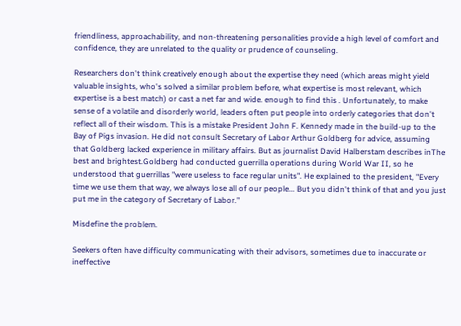friendliness, approachability, and non-threatening personalities provide a high level of comfort and confidence, they are unrelated to the quality or prudence of counseling.

Researchers don't think creatively enough about the expertise they need (which areas might yield valuable insights, who's solved a similar problem before, what expertise is most relevant, which expertise is a best match) or cast a net far and wide. enough to find this . Unfortunately, to make sense of a volatile and disorderly world, leaders often put people into orderly categories that don't reflect all of their wisdom. This is a mistake President John F. Kennedy made in the build-up to the Bay of Pigs invasion. He did not consult Secretary of Labor Arthur Goldberg for advice, assuming that Goldberg lacked experience in military affairs. But as journalist David Halberstam describes inThe best and brightest.Goldberg had conducted guerrilla operations during World War II, so he understood that guerrillas "were useless to face regular units". He explained to the president, "Every time we use them that way, we always lose all of our people... But you didn't think of that and you just put me in the category of Secretary of Labor."

Misdefine the problem.

Seekers often have difficulty communicating with their advisors, sometimes due to inaccurate or ineffective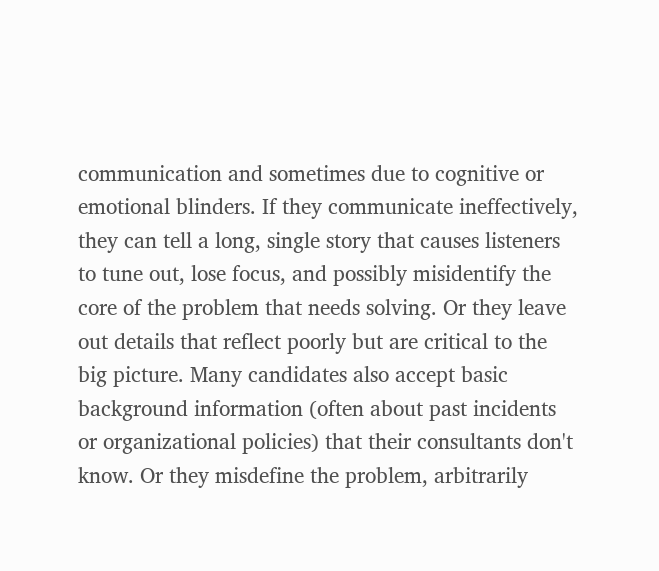communication and sometimes due to cognitive or emotional blinders. If they communicate ineffectively, they can tell a long, single story that causes listeners to tune out, lose focus, and possibly misidentify the core of the problem that needs solving. Or they leave out details that reflect poorly but are critical to the big picture. Many candidates also accept basic background information (often about past incidents or organizational policies) that their consultants don't know. Or they misdefine the problem, arbitrarily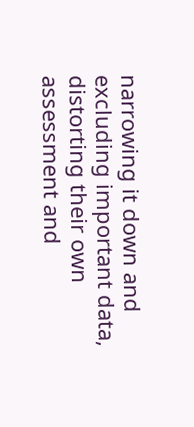narrowing it down and excluding important data, distorting their own assessment and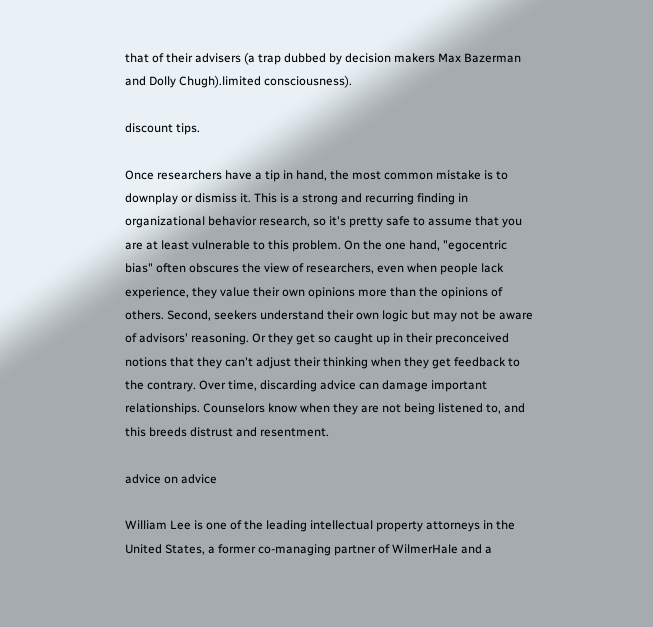that of their advisers (a trap dubbed by decision makers Max Bazerman and Dolly Chugh).limited consciousness).

discount tips.

Once researchers have a tip in hand, the most common mistake is to downplay or dismiss it. This is a strong and recurring finding in organizational behavior research, so it's pretty safe to assume that you are at least vulnerable to this problem. On the one hand, "egocentric bias" often obscures the view of researchers, even when people lack experience, they value their own opinions more than the opinions of others. Second, seekers understand their own logic but may not be aware of advisors' reasoning. Or they get so caught up in their preconceived notions that they can't adjust their thinking when they get feedback to the contrary. Over time, discarding advice can damage important relationships. Counselors know when they are not being listened to, and this breeds distrust and resentment.

advice on advice

William Lee is one of the leading intellectual property attorneys in the United States, a former co-managing partner of WilmerHale and a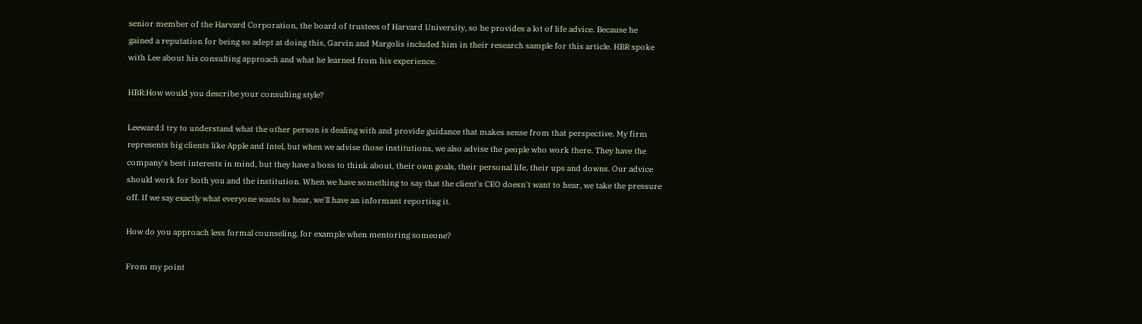senior member of the Harvard Corporation, the board of trustees of Harvard University, so he provides a lot of life advice. Because he gained a reputation for being so adept at doing this, Garvin and Margolis included him in their research sample for this article. HBR spoke with Lee about his consulting approach and what he learned from his experience.

HBR:How would you describe your consulting style?

Leeward:I try to understand what the other person is dealing with and provide guidance that makes sense from that perspective. My firm represents big clients like Apple and Intel, but when we advise those institutions, we also advise the people who work there. They have the company's best interests in mind, but they have a boss to think about, their own goals, their personal life, their ups and downs. Our advice should work for both you and the institution. When we have something to say that the client's CEO doesn't want to hear, we take the pressure off. If we say exactly what everyone wants to hear, we'll have an informant reporting it.

How do you approach less formal counseling, for example when mentoring someone?

From my point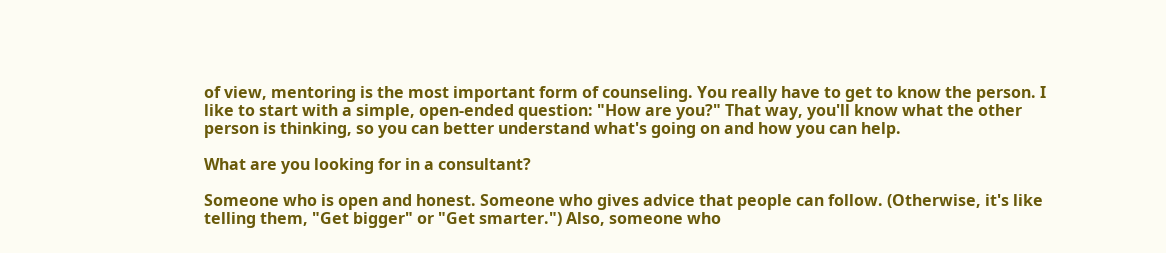of view, mentoring is the most important form of counseling. You really have to get to know the person. I like to start with a simple, open-ended question: "How are you?" That way, you'll know what the other person is thinking, so you can better understand what's going on and how you can help.

What are you looking for in a consultant?

Someone who is open and honest. Someone who gives advice that people can follow. (Otherwise, it's like telling them, "Get bigger" or "Get smarter.") Also, someone who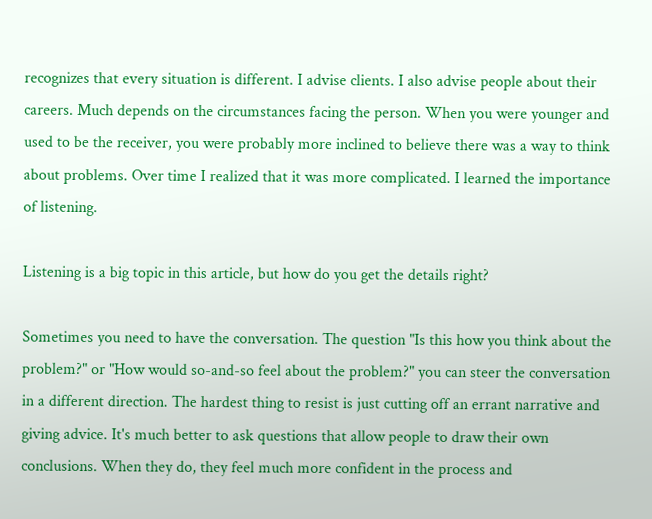recognizes that every situation is different. I advise clients. I also advise people about their careers. Much depends on the circumstances facing the person. When you were younger and used to be the receiver, you were probably more inclined to believe there was a way to think about problems. Over time I realized that it was more complicated. I learned the importance of listening.

Listening is a big topic in this article, but how do you get the details right?

Sometimes you need to have the conversation. The question "Is this how you think about the problem?" or "How would so-and-so feel about the problem?" you can steer the conversation in a different direction. The hardest thing to resist is just cutting off an errant narrative and giving advice. It's much better to ask questions that allow people to draw their own conclusions. When they do, they feel much more confident in the process and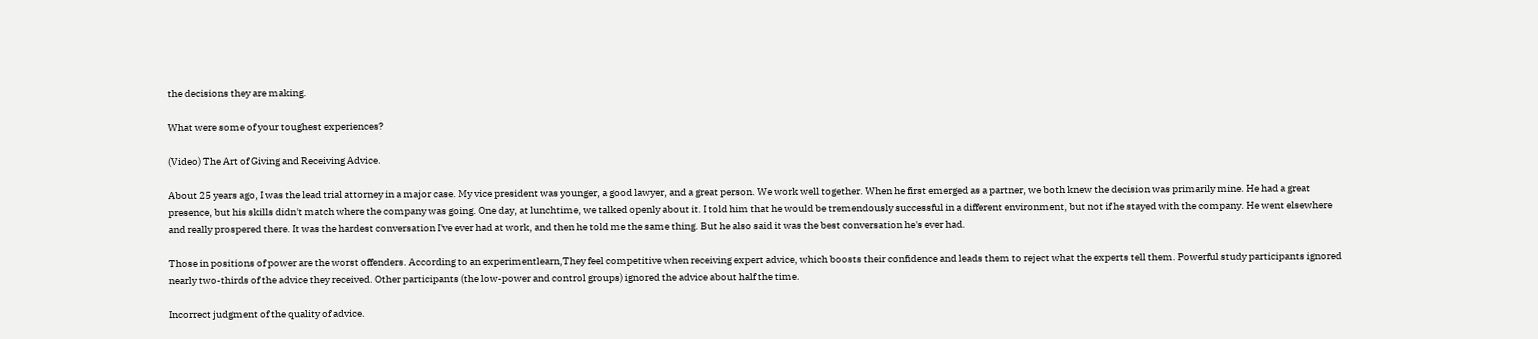the decisions they are making.

What were some of your toughest experiences?

(Video) The Art of Giving and Receiving Advice.

About 25 years ago, I was the lead trial attorney in a major case. My vice president was younger, a good lawyer, and a great person. We work well together. When he first emerged as a partner, we both knew the decision was primarily mine. He had a great presence, but his skills didn't match where the company was going. One day, at lunchtime, we talked openly about it. I told him that he would be tremendously successful in a different environment, but not if he stayed with the company. He went elsewhere and really prospered there. It was the hardest conversation I've ever had at work, and then he told me the same thing. But he also said it was the best conversation he's ever had.

Those in positions of power are the worst offenders. According to an experimentlearn,They feel competitive when receiving expert advice, which boosts their confidence and leads them to reject what the experts tell them. Powerful study participants ignored nearly two-thirds of the advice they received. Other participants (the low-power and control groups) ignored the advice about half the time.

Incorrect judgment of the quality of advice.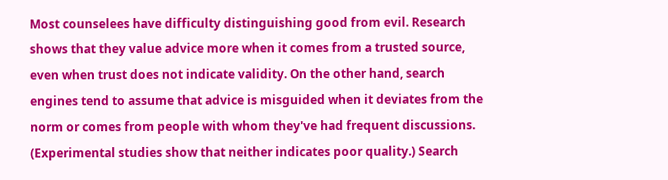Most counselees have difficulty distinguishing good from evil. Research shows that they value advice more when it comes from a trusted source, even when trust does not indicate validity. On the other hand, search engines tend to assume that advice is misguided when it deviates from the norm or comes from people with whom they've had frequent discussions. (Experimental studies show that neither indicates poor quality.) Search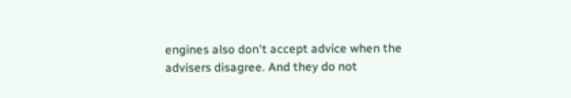engines also don't accept advice when the advisers disagree. And they do not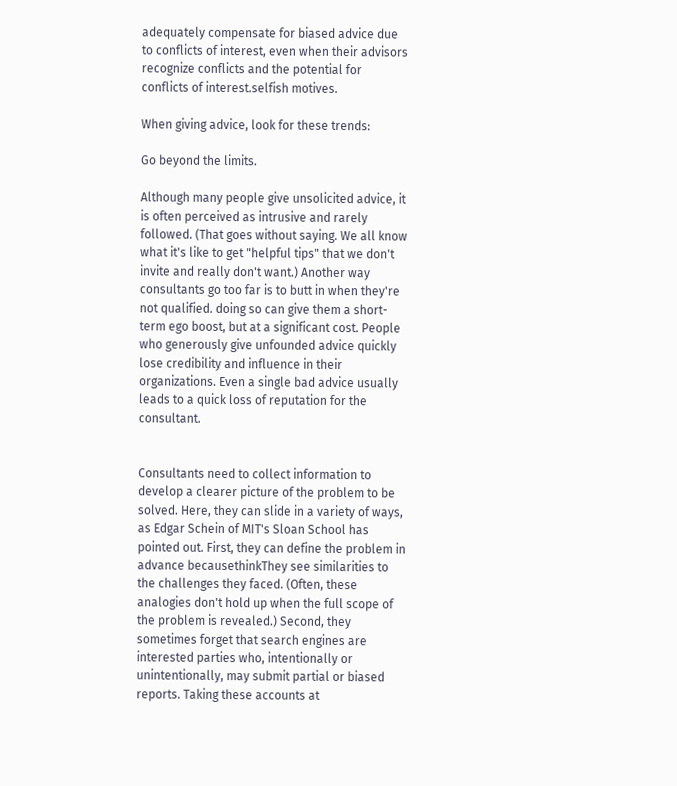adequately compensate for biased advice due to conflicts of interest, even when their advisors recognize conflicts and the potential for conflicts of interest.selfish motives.

When giving advice, look for these trends:

Go beyond the limits.

Although many people give unsolicited advice, it is often perceived as intrusive and rarely followed. (That goes without saying. We all know what it's like to get "helpful tips" that we don't invite and really don't want.) Another way consultants go too far is to butt in when they're not qualified. doing so can give them a short-term ego boost, but at a significant cost. People who generously give unfounded advice quickly lose credibility and influence in their organizations. Even a single bad advice usually leads to a quick loss of reputation for the consultant.


Consultants need to collect information to develop a clearer picture of the problem to be solved. Here, they can slide in a variety of ways, as Edgar Schein of MIT's Sloan School has pointed out. First, they can define the problem in advance becausethinkThey see similarities to the challenges they faced. (Often, these analogies don't hold up when the full scope of the problem is revealed.) Second, they sometimes forget that search engines are interested parties who, intentionally or unintentionally, may submit partial or biased reports. Taking these accounts at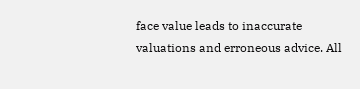face value leads to inaccurate valuations and erroneous advice. All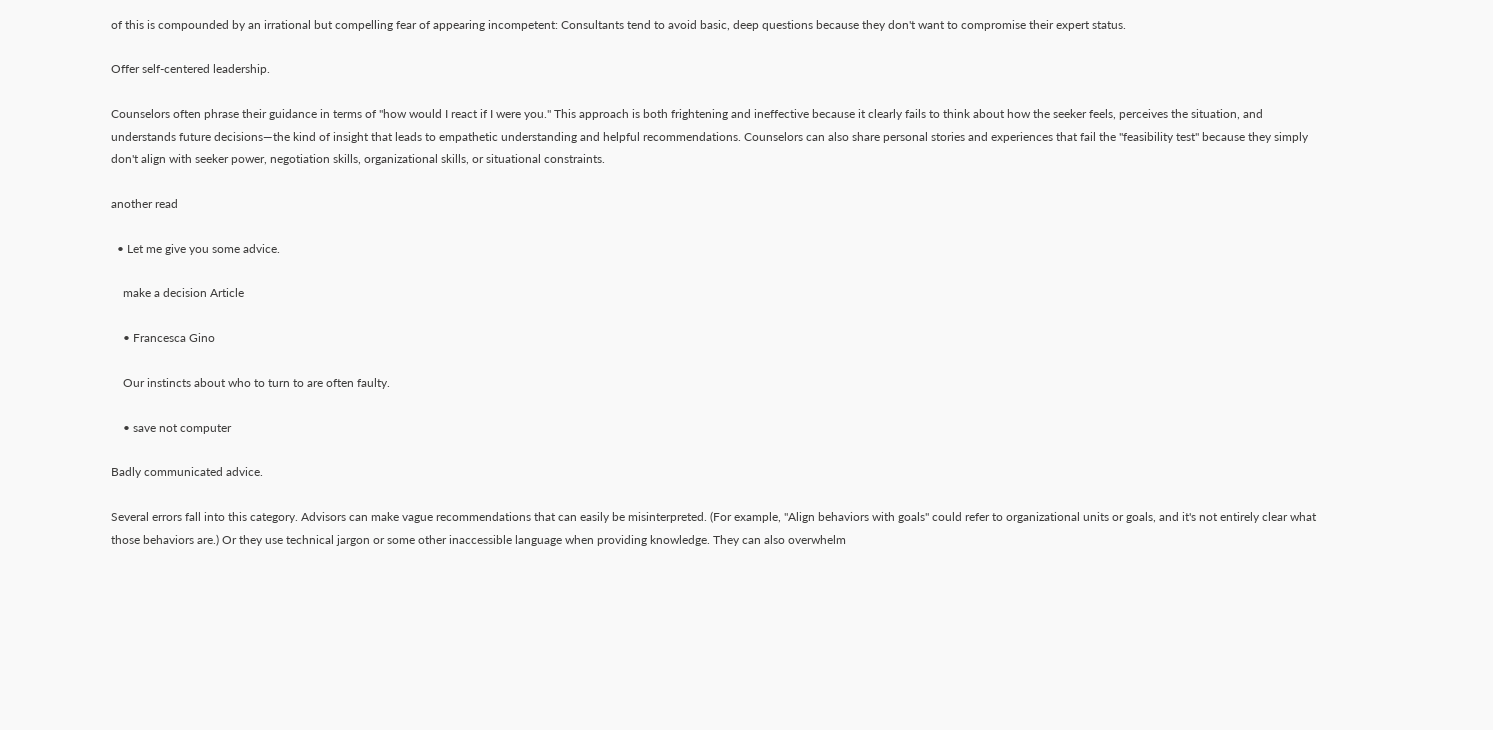of this is compounded by an irrational but compelling fear of appearing incompetent: Consultants tend to avoid basic, deep questions because they don't want to compromise their expert status.

Offer self-centered leadership.

Counselors often phrase their guidance in terms of "how would I react if I were you." This approach is both frightening and ineffective because it clearly fails to think about how the seeker feels, perceives the situation, and understands future decisions—the kind of insight that leads to empathetic understanding and helpful recommendations. Counselors can also share personal stories and experiences that fail the "feasibility test" because they simply don't align with seeker power, negotiation skills, organizational skills, or situational constraints.

another read

  • Let me give you some advice.

    make a decision Article

    • Francesca Gino

    Our instincts about who to turn to are often faulty.

    • save not computer

Badly communicated advice.

Several errors fall into this category. Advisors can make vague recommendations that can easily be misinterpreted. (For example, "Align behaviors with goals" could refer to organizational units or goals, and it's not entirely clear what those behaviors are.) Or they use technical jargon or some other inaccessible language when providing knowledge. They can also overwhelm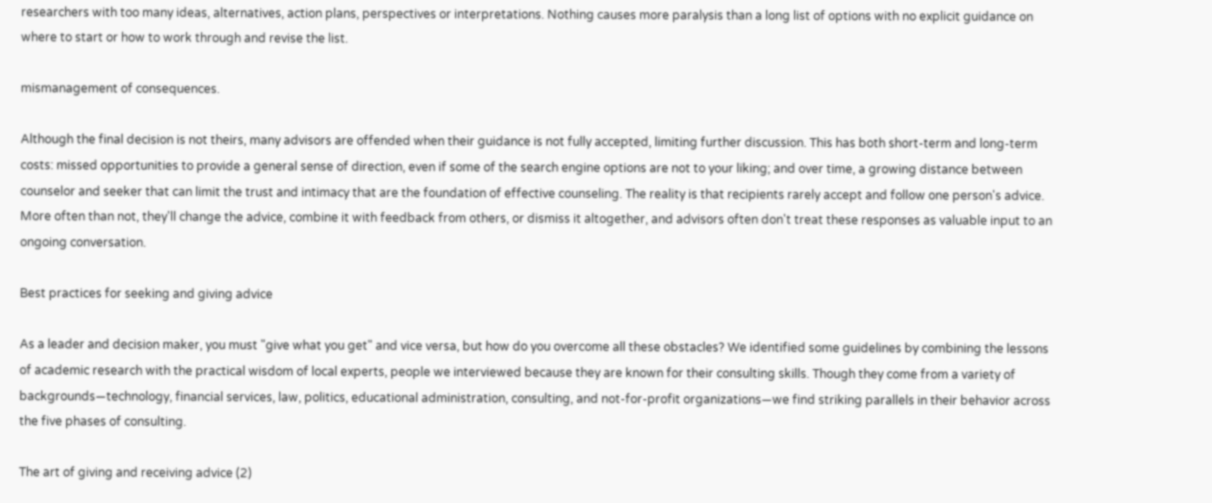researchers with too many ideas, alternatives, action plans, perspectives or interpretations. Nothing causes more paralysis than a long list of options with no explicit guidance on where to start or how to work through and revise the list.

mismanagement of consequences.

Although the final decision is not theirs, many advisors are offended when their guidance is not fully accepted, limiting further discussion. This has both short-term and long-term costs: missed opportunities to provide a general sense of direction, even if some of the search engine options are not to your liking; and over time, a growing distance between counselor and seeker that can limit the trust and intimacy that are the foundation of effective counseling. The reality is that recipients rarely accept and follow one person's advice. More often than not, they'll change the advice, combine it with feedback from others, or dismiss it altogether, and advisors often don't treat these responses as valuable input to an ongoing conversation.

Best practices for seeking and giving advice

As a leader and decision maker, you must "give what you get" and vice versa, but how do you overcome all these obstacles? We identified some guidelines by combining the lessons of academic research with the practical wisdom of local experts, people we interviewed because they are known for their consulting skills. Though they come from a variety of backgrounds—technology, financial services, law, politics, educational administration, consulting, and not-for-profit organizations—we find striking parallels in their behavior across the five phases of consulting.

The art of giving and receiving advice (2)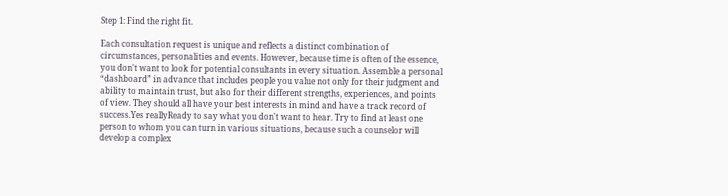Step 1: Find the right fit.

Each consultation request is unique and reflects a distinct combination of circumstances, personalities and events. However, because time is often of the essence, you don't want to look for potential consultants in every situation. Assemble a personal “dashboard” in advance that includes people you value not only for their judgment and ability to maintain trust, but also for their different strengths, experiences, and points of view. They should all have your best interests in mind and have a track record of success.Yes reallyReady to say what you don't want to hear. Try to find at least one person to whom you can turn in various situations, because such a counselor will develop a complex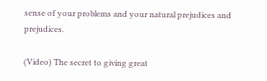sense of your problems and your natural prejudices and prejudices.

(Video) The secret to giving great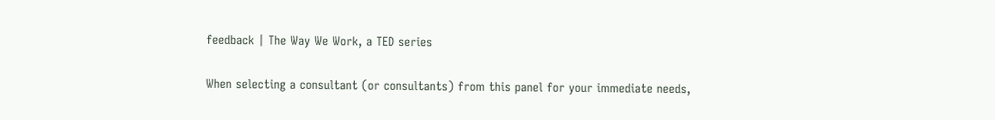feedback | The Way We Work, a TED series

When selecting a consultant (or consultants) from this panel for your immediate needs,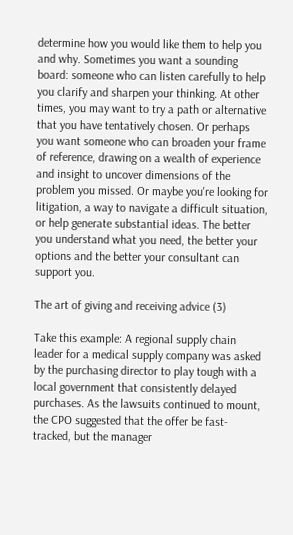determine how you would like them to help you and why. Sometimes you want a sounding board: someone who can listen carefully to help you clarify and sharpen your thinking. At other times, you may want to try a path or alternative that you have tentatively chosen. Or perhaps you want someone who can broaden your frame of reference, drawing on a wealth of experience and insight to uncover dimensions of the problem you missed. Or maybe you're looking for litigation, a way to navigate a difficult situation, or help generate substantial ideas. The better you understand what you need, the better your options and the better your consultant can support you.

The art of giving and receiving advice (3)

Take this example: A regional supply chain leader for a medical supply company was asked by the purchasing director to play tough with a local government that consistently delayed purchases. As the lawsuits continued to mount, the CPO suggested that the offer be fast-tracked, but the manager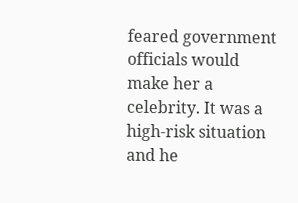feared government officials would make her a celebrity. It was a high-risk situation and he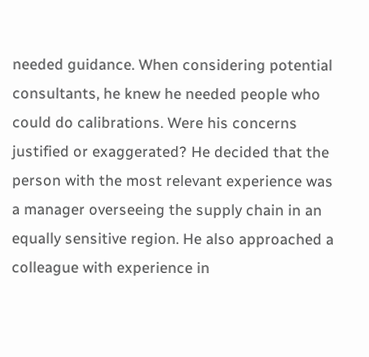needed guidance. When considering potential consultants, he knew he needed people who could do calibrations. Were his concerns justified or exaggerated? He decided that the person with the most relevant experience was a manager overseeing the supply chain in an equally sensitive region. He also approached a colleague with experience in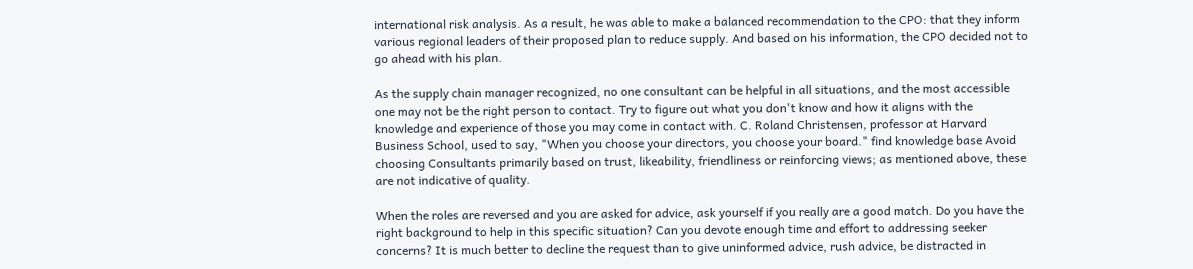international risk analysis. As a result, he was able to make a balanced recommendation to the CPO: that they inform various regional leaders of their proposed plan to reduce supply. And based on his information, the CPO decided not to go ahead with his plan.

As the supply chain manager recognized, no one consultant can be helpful in all situations, and the most accessible one may not be the right person to contact. Try to figure out what you don't know and how it aligns with the knowledge and experience of those you may come in contact with. C. Roland Christensen, professor at Harvard Business School, used to say, "When you choose your directors, you choose your board." find knowledge base Avoid choosing Consultants primarily based on trust, likeability, friendliness or reinforcing views; as mentioned above, these are not indicative of quality.

When the roles are reversed and you are asked for advice, ask yourself if you really are a good match. Do you have the right background to help in this specific situation? Can you devote enough time and effort to addressing seeker concerns? It is much better to decline the request than to give uninformed advice, rush advice, be distracted in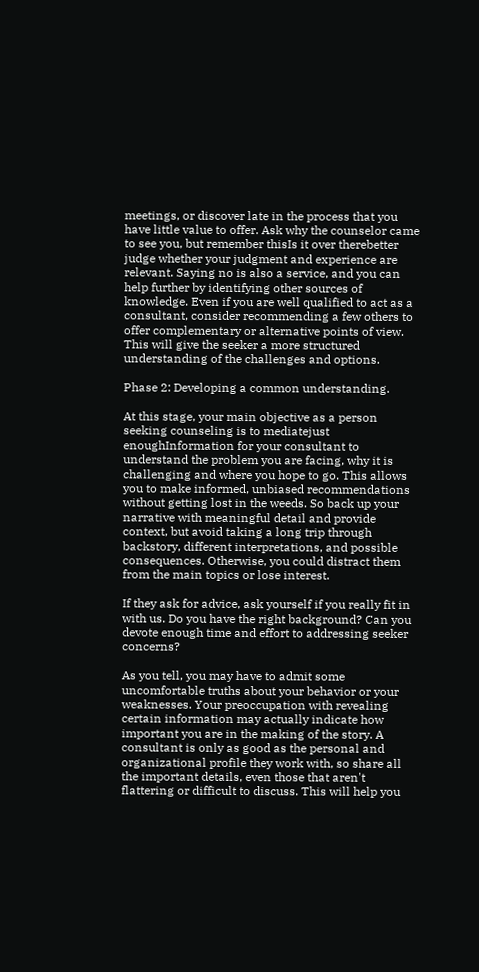meetings, or discover late in the process that you have little value to offer. Ask why the counselor came to see you, but remember thisIs it over therebetter judge whether your judgment and experience are relevant. Saying no is also a service, and you can help further by identifying other sources of knowledge. Even if you are well qualified to act as a consultant, consider recommending a few others to offer complementary or alternative points of view. This will give the seeker a more structured understanding of the challenges and options.

Phase 2: Developing a common understanding.

At this stage, your main objective as a person seeking counseling is to mediatejust enoughInformation for your consultant to understand the problem you are facing, why it is challenging and where you hope to go. This allows you to make informed, unbiased recommendations without getting lost in the weeds. So back up your narrative with meaningful detail and provide context, but avoid taking a long trip through backstory, different interpretations, and possible consequences. Otherwise, you could distract them from the main topics or lose interest.

If they ask for advice, ask yourself if you really fit in with us. Do you have the right background? Can you devote enough time and effort to addressing seeker concerns?

As you tell, you may have to admit some uncomfortable truths about your behavior or your weaknesses. Your preoccupation with revealing certain information may actually indicate how important you are in the making of the story. A consultant is only as good as the personal and organizational profile they work with, so share all the important details, even those that aren't flattering or difficult to discuss. This will help you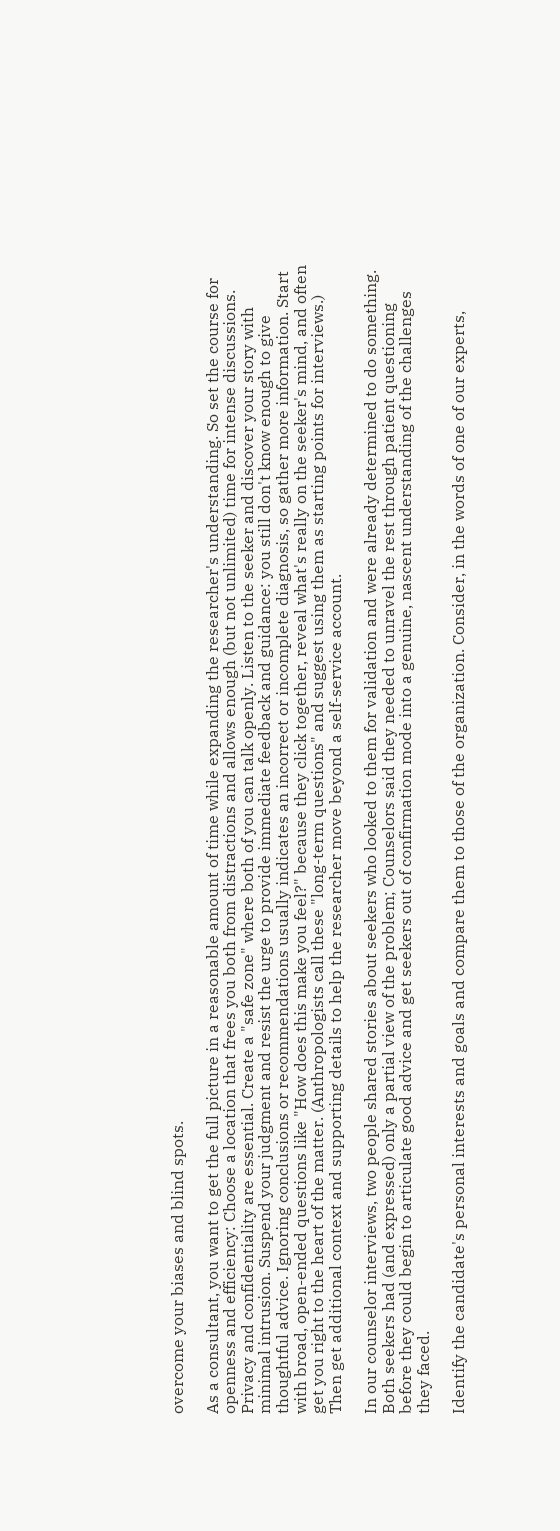overcome your biases and blind spots.

As a consultant, you want to get the full picture in a reasonable amount of time while expanding the researcher's understanding. So set the course for openness and efficiency: Choose a location that frees you both from distractions and allows enough (but not unlimited) time for intense discussions. Privacy and confidentiality are essential. Create a "safe zone" where both of you can talk openly. Listen to the seeker and discover your story with minimal intrusion. Suspend your judgment and resist the urge to provide immediate feedback and guidance: you still don't know enough to give thoughtful advice. Ignoring conclusions or recommendations usually indicates an incorrect or incomplete diagnosis, so gather more information. Start with broad, open-ended questions like "How does this make you feel?" because they click together, reveal what's really on the seeker's mind, and often get you right to the heart of the matter. (Anthropologists call these "long-term questions" and suggest using them as starting points for interviews.) Then get additional context and supporting details to help the researcher move beyond a self-service account.

In our counselor interviews, two people shared stories about seekers who looked to them for validation and were already determined to do something. Both seekers had (and expressed) only a partial view of the problem; Counselors said they needed to unravel the rest through patient questioning before they could begin to articulate good advice and get seekers out of confirmation mode into a genuine, nascent understanding of the challenges they faced.

Identify the candidate's personal interests and goals and compare them to those of the organization. Consider, in the words of one of our experts,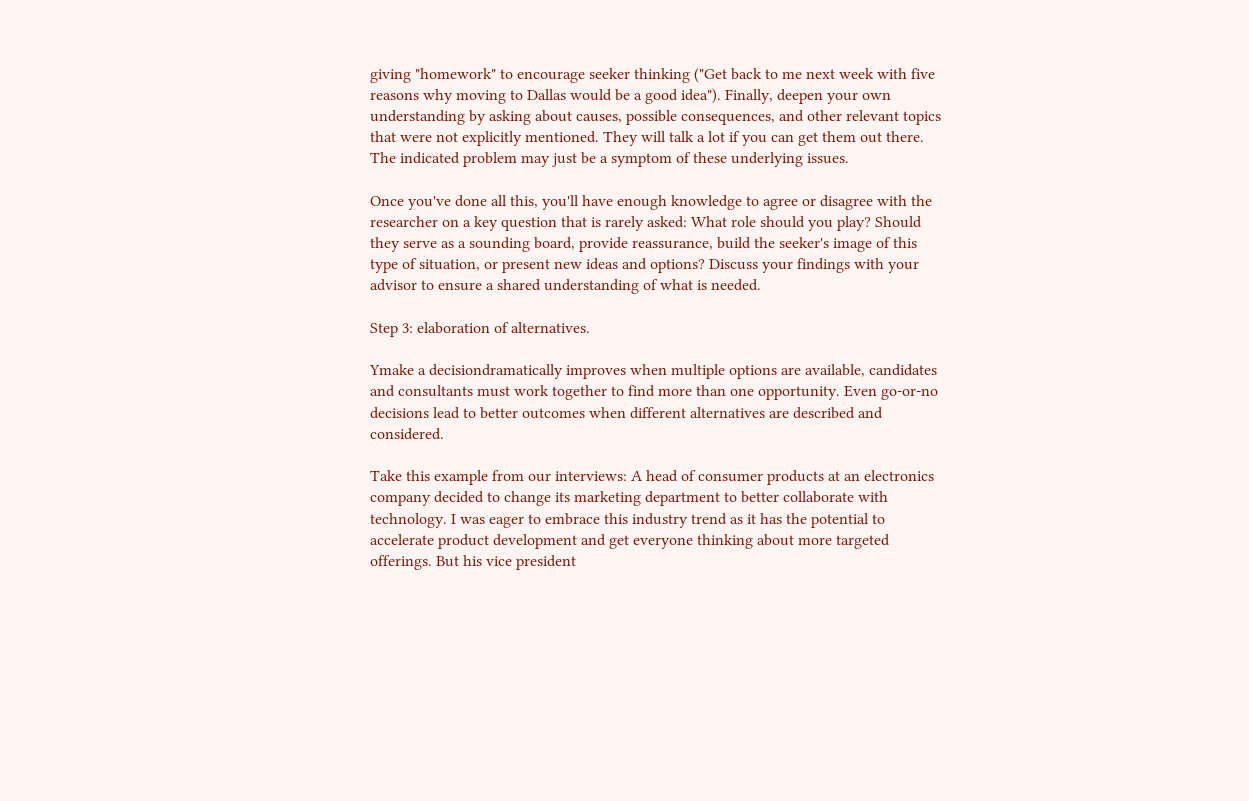giving "homework" to encourage seeker thinking ("Get back to me next week with five reasons why moving to Dallas would be a good idea"). Finally, deepen your own understanding by asking about causes, possible consequences, and other relevant topics that were not explicitly mentioned. They will talk a lot if you can get them out there. The indicated problem may just be a symptom of these underlying issues.

Once you've done all this, you'll have enough knowledge to agree or disagree with the researcher on a key question that is rarely asked: What role should you play? Should they serve as a sounding board, provide reassurance, build the seeker's image of this type of situation, or present new ideas and options? Discuss your findings with your advisor to ensure a shared understanding of what is needed.

Step 3: elaboration of alternatives.

Ymake a decisiondramatically improves when multiple options are available, candidates and consultants must work together to find more than one opportunity. Even go-or-no decisions lead to better outcomes when different alternatives are described and considered.

Take this example from our interviews: A head of consumer products at an electronics company decided to change its marketing department to better collaborate with technology. I was eager to embrace this industry trend as it has the potential to accelerate product development and get everyone thinking about more targeted offerings. But his vice president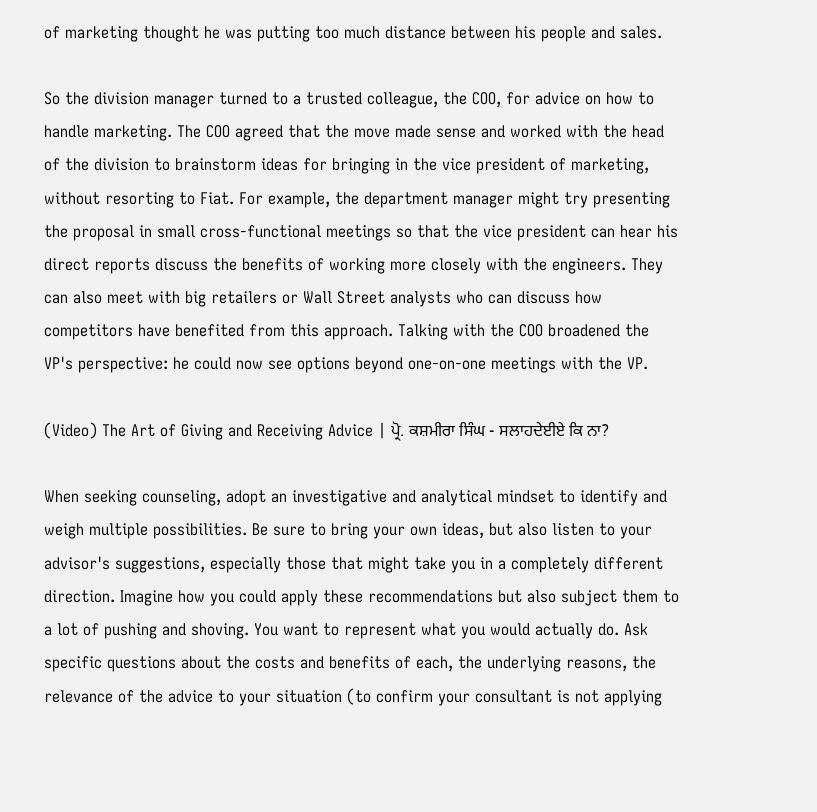of marketing thought he was putting too much distance between his people and sales.

So the division manager turned to a trusted colleague, the COO, for advice on how to handle marketing. The COO agreed that the move made sense and worked with the head of the division to brainstorm ideas for bringing in the vice president of marketing, without resorting to Fiat. For example, the department manager might try presenting the proposal in small cross-functional meetings so that the vice president can hear his direct reports discuss the benefits of working more closely with the engineers. They can also meet with big retailers or Wall Street analysts who can discuss how competitors have benefited from this approach. Talking with the COO broadened the VP's perspective: he could now see options beyond one-on-one meetings with the VP.

(Video) The Art of Giving and Receiving Advice | ਪ੍ਰੋ. ਕਸ਼ਮੀਰਾ ਸਿੰਘ - ਸਲਾਹਦੇਈਏ ਕਿ ਨਾ?

When seeking counseling, adopt an investigative and analytical mindset to identify and weigh multiple possibilities. Be sure to bring your own ideas, but also listen to your advisor's suggestions, especially those that might take you in a completely different direction. Imagine how you could apply these recommendations but also subject them to a lot of pushing and shoving. You want to represent what you would actually do. Ask specific questions about the costs and benefits of each, the underlying reasons, the relevance of the advice to your situation (to confirm your consultant is not applying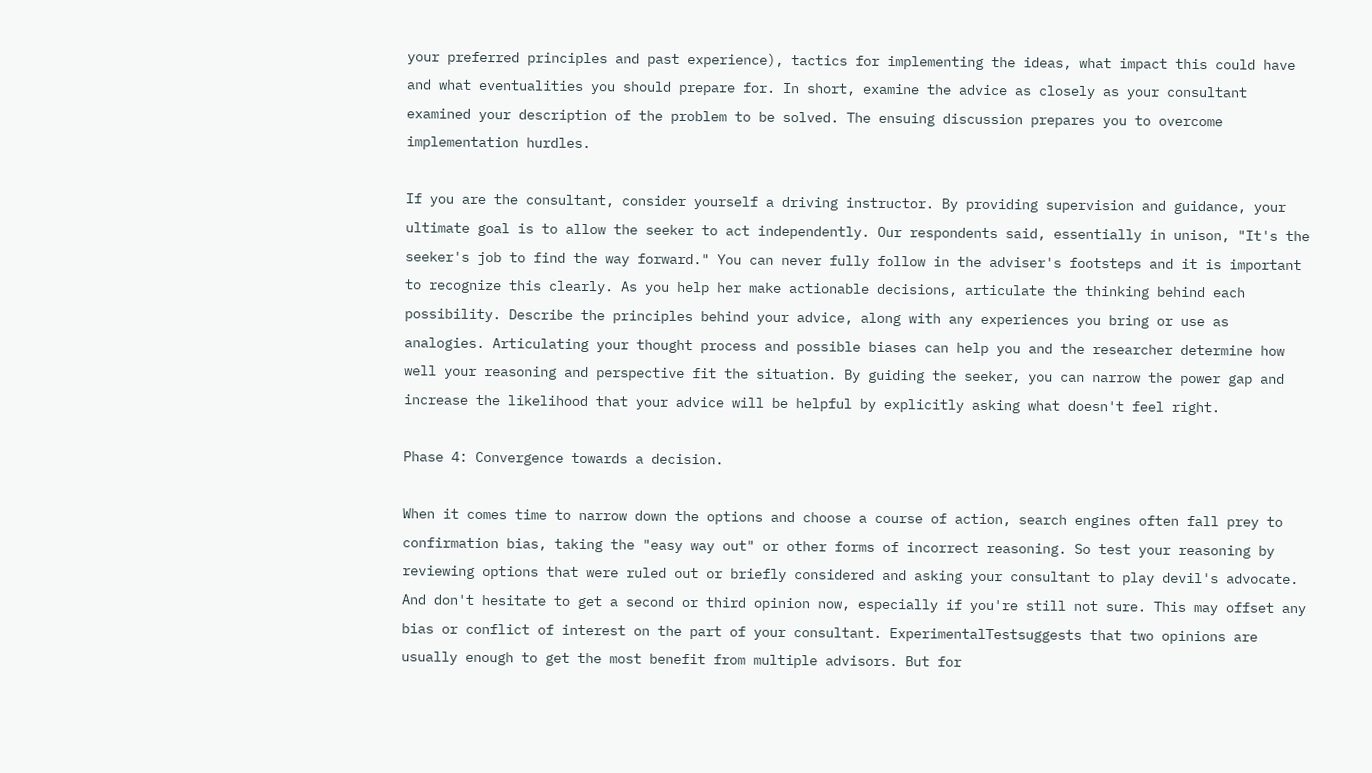your preferred principles and past experience), tactics for implementing the ideas, what impact this could have and what eventualities you should prepare for. In short, examine the advice as closely as your consultant examined your description of the problem to be solved. The ensuing discussion prepares you to overcome implementation hurdles.

If you are the consultant, consider yourself a driving instructor. By providing supervision and guidance, your ultimate goal is to allow the seeker to act independently. Our respondents said, essentially in unison, "It's the seeker's job to find the way forward." You can never fully follow in the adviser's footsteps and it is important to recognize this clearly. As you help her make actionable decisions, articulate the thinking behind each possibility. Describe the principles behind your advice, along with any experiences you bring or use as analogies. Articulating your thought process and possible biases can help you and the researcher determine how well your reasoning and perspective fit the situation. By guiding the seeker, you can narrow the power gap and increase the likelihood that your advice will be helpful by explicitly asking what doesn't feel right.

Phase 4: Convergence towards a decision.

When it comes time to narrow down the options and choose a course of action, search engines often fall prey to confirmation bias, taking the "easy way out" or other forms of incorrect reasoning. So test your reasoning by reviewing options that were ruled out or briefly considered and asking your consultant to play devil's advocate. And don't hesitate to get a second or third opinion now, especially if you're still not sure. This may offset any bias or conflict of interest on the part of your consultant. ExperimentalTestsuggests that two opinions are usually enough to get the most benefit from multiple advisors. But for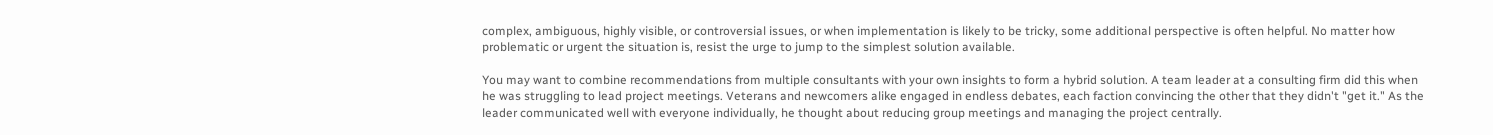complex, ambiguous, highly visible, or controversial issues, or when implementation is likely to be tricky, some additional perspective is often helpful. No matter how problematic or urgent the situation is, resist the urge to jump to the simplest solution available.

You may want to combine recommendations from multiple consultants with your own insights to form a hybrid solution. A team leader at a consulting firm did this when he was struggling to lead project meetings. Veterans and newcomers alike engaged in endless debates, each faction convincing the other that they didn't "get it." As the leader communicated well with everyone individually, he thought about reducing group meetings and managing the project centrally.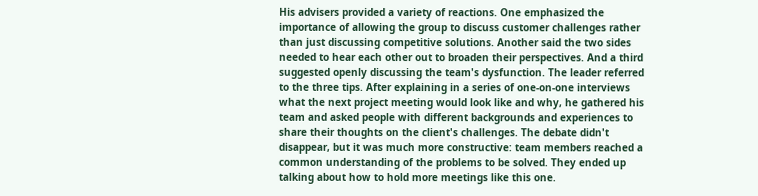His advisers provided a variety of reactions. One emphasized the importance of allowing the group to discuss customer challenges rather than just discussing competitive solutions. Another said the two sides needed to hear each other out to broaden their perspectives. And a third suggested openly discussing the team's dysfunction. The leader referred to the three tips. After explaining in a series of one-on-one interviews what the next project meeting would look like and why, he gathered his team and asked people with different backgrounds and experiences to share their thoughts on the client's challenges. The debate didn't disappear, but it was much more constructive: team members reached a common understanding of the problems to be solved. They ended up talking about how to hold more meetings like this one.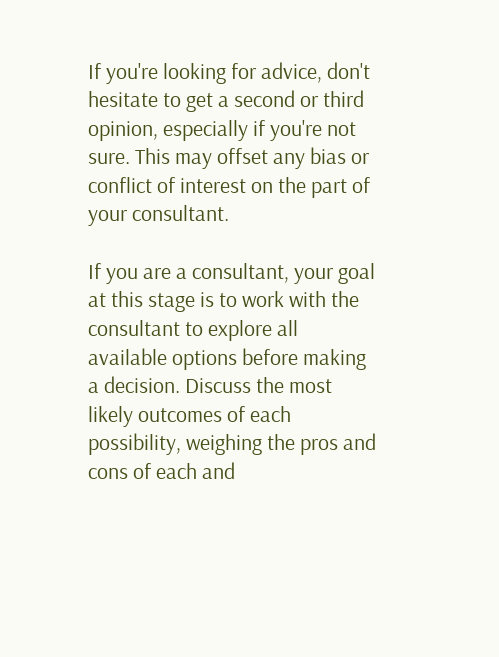If you're looking for advice, don't hesitate to get a second or third opinion, especially if you're not sure. This may offset any bias or conflict of interest on the part of your consultant.

If you are a consultant, your goal at this stage is to work with the consultant to explore all available options before making a decision. Discuss the most likely outcomes of each possibility, weighing the pros and cons of each and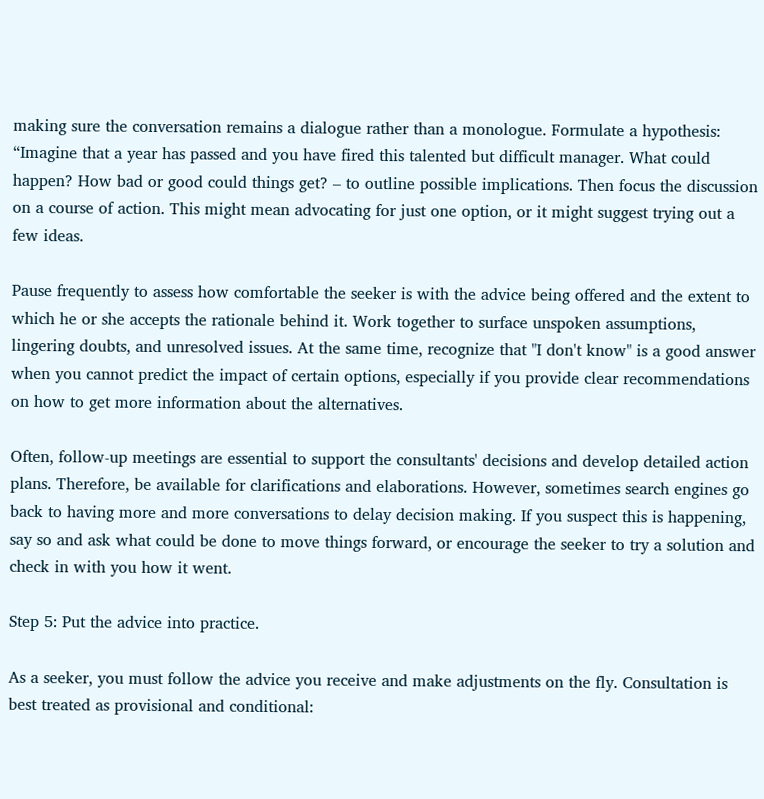making sure the conversation remains a dialogue rather than a monologue. Formulate a hypothesis: “Imagine that a year has passed and you have fired this talented but difficult manager. What could happen? How bad or good could things get? – to outline possible implications. Then focus the discussion on a course of action. This might mean advocating for just one option, or it might suggest trying out a few ideas.

Pause frequently to assess how comfortable the seeker is with the advice being offered and the extent to which he or she accepts the rationale behind it. Work together to surface unspoken assumptions, lingering doubts, and unresolved issues. At the same time, recognize that "I don't know" is a good answer when you cannot predict the impact of certain options, especially if you provide clear recommendations on how to get more information about the alternatives.

Often, follow-up meetings are essential to support the consultants' decisions and develop detailed action plans. Therefore, be available for clarifications and elaborations. However, sometimes search engines go back to having more and more conversations to delay decision making. If you suspect this is happening, say so and ask what could be done to move things forward, or encourage the seeker to try a solution and check in with you how it went.

Step 5: Put the advice into practice.

As a seeker, you must follow the advice you receive and make adjustments on the fly. Consultation is best treated as provisional and conditional: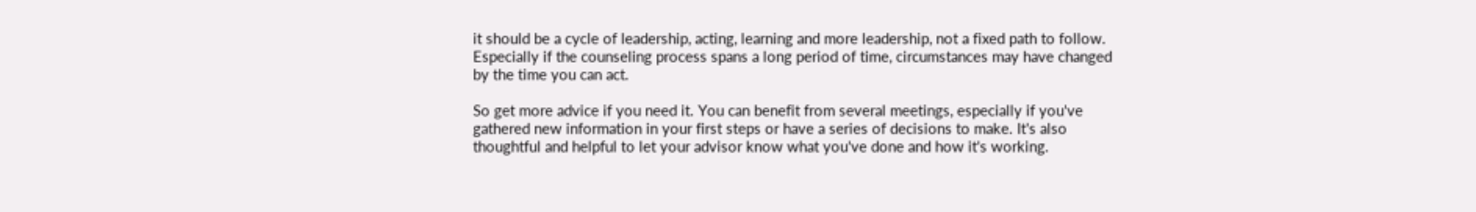it should be a cycle of leadership, acting, learning and more leadership, not a fixed path to follow. Especially if the counseling process spans a long period of time, circumstances may have changed by the time you can act.

So get more advice if you need it. You can benefit from several meetings, especially if you've gathered new information in your first steps or have a series of decisions to make. It's also thoughtful and helpful to let your advisor know what you've done and how it's working.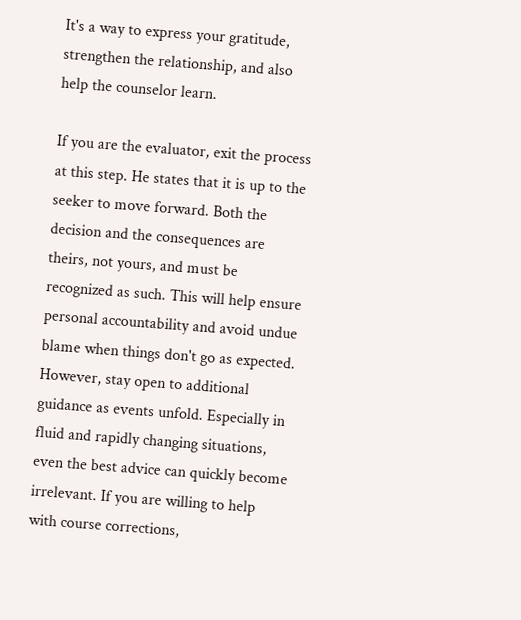It's a way to express your gratitude, strengthen the relationship, and also help the counselor learn.

If you are the evaluator, exit the process at this step. He states that it is up to the seeker to move forward. Both the decision and the consequences are theirs, not yours, and must be recognized as such. This will help ensure personal accountability and avoid undue blame when things don't go as expected. However, stay open to additional guidance as events unfold. Especially in fluid and rapidly changing situations, even the best advice can quickly become irrelevant. If you are willing to help with course corrections,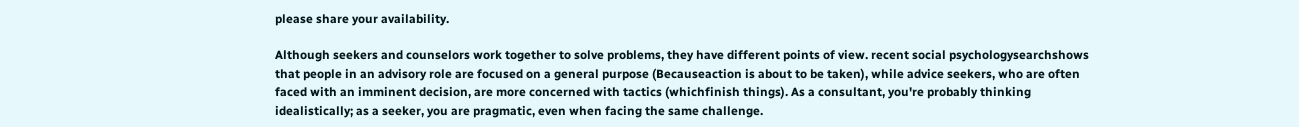please share your availability.

Although seekers and counselors work together to solve problems, they have different points of view. recent social psychologysearchshows that people in an advisory role are focused on a general purpose (Becauseaction is about to be taken), while advice seekers, who are often faced with an imminent decision, are more concerned with tactics (whichfinish things). As a consultant, you're probably thinking idealistically; as a seeker, you are pragmatic, even when facing the same challenge.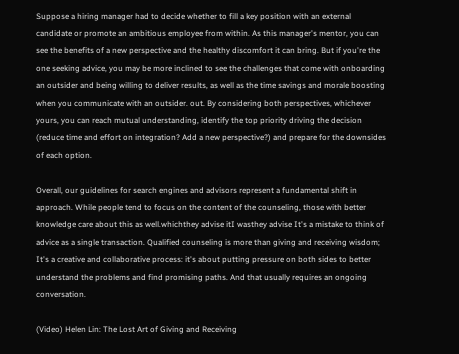Suppose a hiring manager had to decide whether to fill a key position with an external candidate or promote an ambitious employee from within. As this manager's mentor, you can see the benefits of a new perspective and the healthy discomfort it can bring. But if you're the one seeking advice, you may be more inclined to see the challenges that come with onboarding an outsider and being willing to deliver results, as well as the time savings and morale boosting when you communicate with an outsider. out. By considering both perspectives, whichever yours, you can reach mutual understanding, identify the top priority driving the decision (reduce time and effort on integration? Add a new perspective?) and prepare for the downsides of each option.

Overall, our guidelines for search engines and advisors represent a fundamental shift in approach. While people tend to focus on the content of the counseling, those with better knowledge care about this as well.whichthey advise itI wasthey advise It's a mistake to think of advice as a single transaction. Qualified counseling is more than giving and receiving wisdom; It's a creative and collaborative process: it's about putting pressure on both sides to better understand the problems and find promising paths. And that usually requires an ongoing conversation.

(Video) Helen Lin: The Lost Art of Giving and Receiving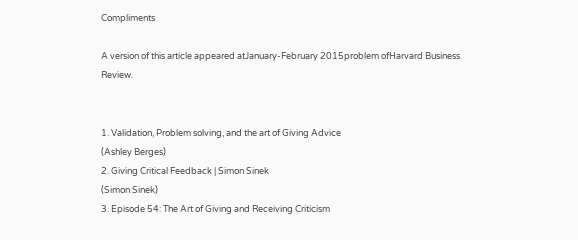Compliments

A version of this article appeared atJanuary-February 2015problem ofHarvard Business Review.


1. Validation, Problem solving, and the art of Giving Advice
(Ashley Berges)
2. Giving Critical Feedback | Simon Sinek
(Simon Sinek)
3. Episode 54: The Art of Giving and Receiving Criticism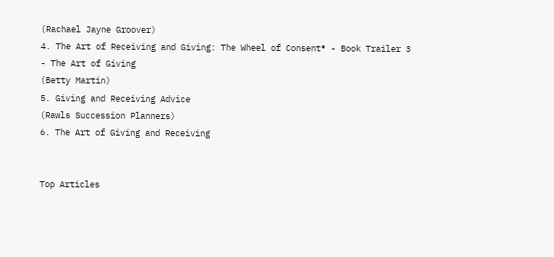(Rachael Jayne Groover)
4. The Art of Receiving and Giving: The Wheel of Consent® - Book Trailer 3 - The Art of Giving
(Betty Martin)
5. Giving and Receiving Advice
(Rawls Succession Planners)
6. The Art of Giving and Receiving


Top Articles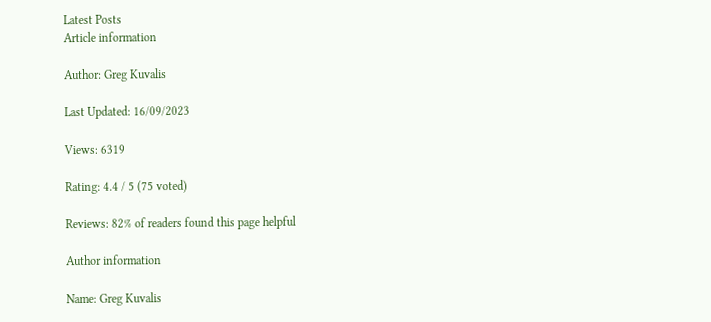Latest Posts
Article information

Author: Greg Kuvalis

Last Updated: 16/09/2023

Views: 6319

Rating: 4.4 / 5 (75 voted)

Reviews: 82% of readers found this page helpful

Author information

Name: Greg Kuvalis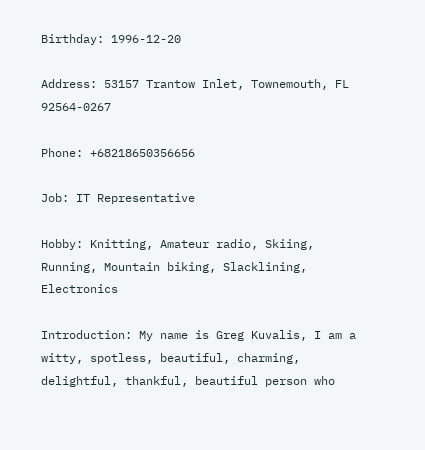Birthday: 1996-12-20

Address: 53157 Trantow Inlet, Townemouth, FL 92564-0267

Phone: +68218650356656

Job: IT Representative

Hobby: Knitting, Amateur radio, Skiing, Running, Mountain biking, Slacklining, Electronics

Introduction: My name is Greg Kuvalis, I am a witty, spotless, beautiful, charming, delightful, thankful, beautiful person who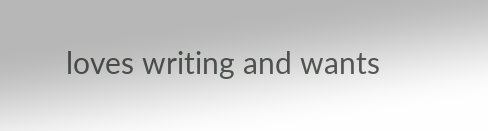loves writing and wants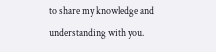to share my knowledge and understanding with you.